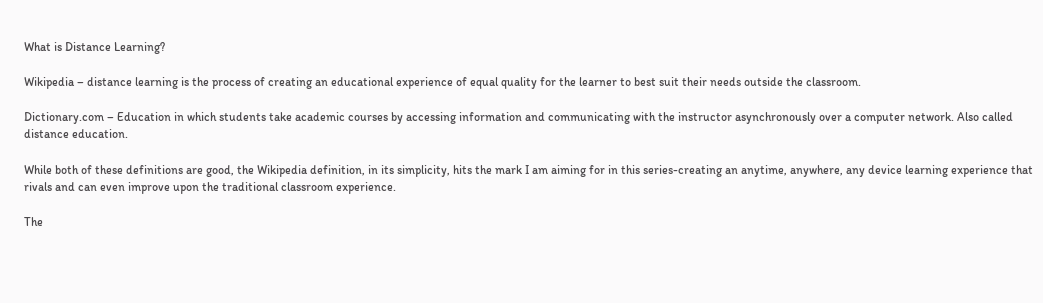What is Distance Learning?

Wikipedia – distance learning is the process of creating an educational experience of equal quality for the learner to best suit their needs outside the classroom.

Dictionary.com – Education in which students take academic courses by accessing information and communicating with the instructor asynchronously over a computer network. Also called distance education.

While both of these definitions are good, the Wikipedia definition, in its simplicity, hits the mark I am aiming for in this series-creating an anytime, anywhere, any device learning experience that rivals and can even improve upon the traditional classroom experience.

The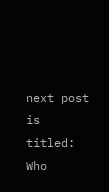next post is titled: Who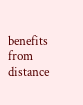benefits from distance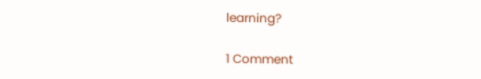learning?

1 Comment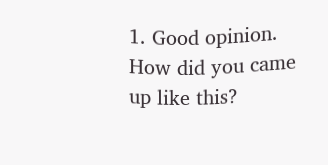1. Good opinion. How did you came up like this?